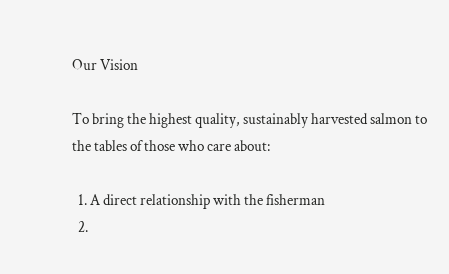Our Vision

To bring the highest quality, sustainably harvested salmon to the tables of those who care about:

  1. A direct relationship with the fisherman
  2.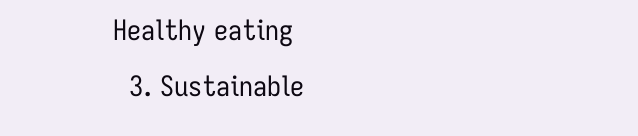Healthy eating
  3. Sustainable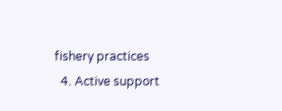fishery practices
  4. Active support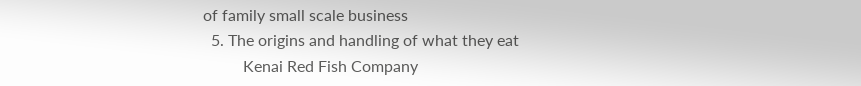of family small scale business
  5. The origins and handling of what they eat
          Kenai Red Fish Company